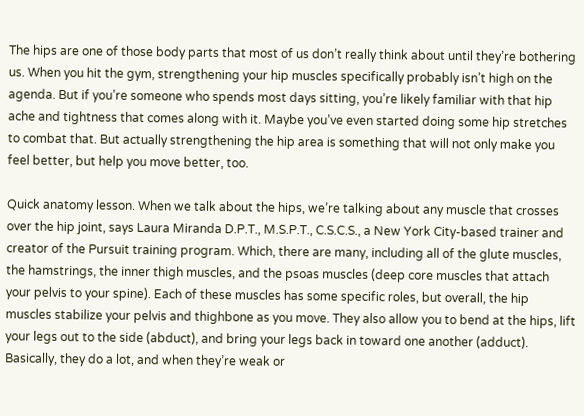The hips are one of those body parts that most of us don’t really think about until they’re bothering us. When you hit the gym, strengthening your hip muscles specifically probably isn’t high on the agenda. But if you’re someone who spends most days sitting, you’re likely familiar with that hip ache and tightness that comes along with it. Maybe you’ve even started doing some hip stretches to combat that. But actually strengthening the hip area is something that will not only make you feel better, but help you move better, too.

Quick anatomy lesson. When we talk about the hips, we’re talking about any muscle that crosses over the hip joint, says Laura Miranda D.P.T., M.S.P.T., C.S.C.S., a New York City-based trainer and creator of the Pursuit training program. Which, there are many, including all of the glute muscles, the hamstrings, the inner thigh muscles, and the psoas muscles (deep core muscles that attach your pelvis to your spine). Each of these muscles has some specific roles, but overall, the hip muscles stabilize your pelvis and thighbone as you move. They also allow you to bend at the hips, lift your legs out to the side (abduct), and bring your legs back in toward one another (adduct). Basically, they do a lot, and when they’re weak or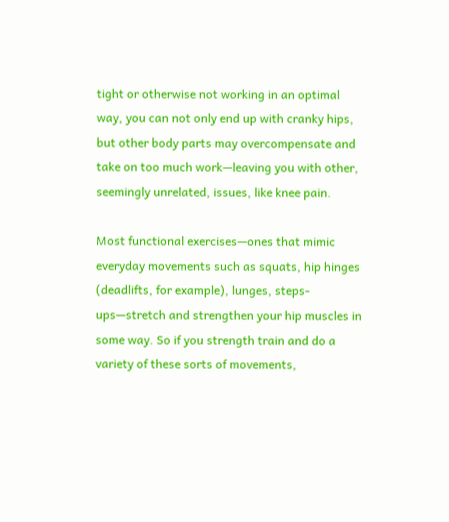tight or otherwise not working in an optimal way, you can not only end up with cranky hips, but other body parts may overcompensate and take on too much work—leaving you with other, seemingly unrelated, issues, like knee pain.

Most functional exercises—ones that mimic everyday movements such as squats, hip hinges (deadlifts, for example), lunges, steps-ups—stretch and strengthen your hip muscles in some way. So if you strength train and do a variety of these sorts of movements,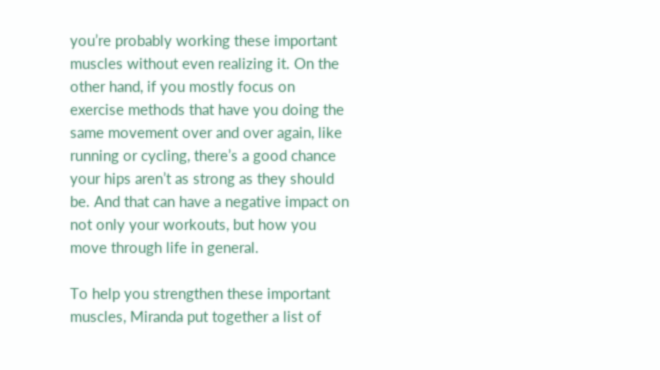you’re probably working these important muscles without even realizing it. On the other hand, if you mostly focus on exercise methods that have you doing the same movement over and over again, like running or cycling, there’s a good chance your hips aren’t as strong as they should be. And that can have a negative impact on not only your workouts, but how you move through life in general.

To help you strengthen these important muscles, Miranda put together a list of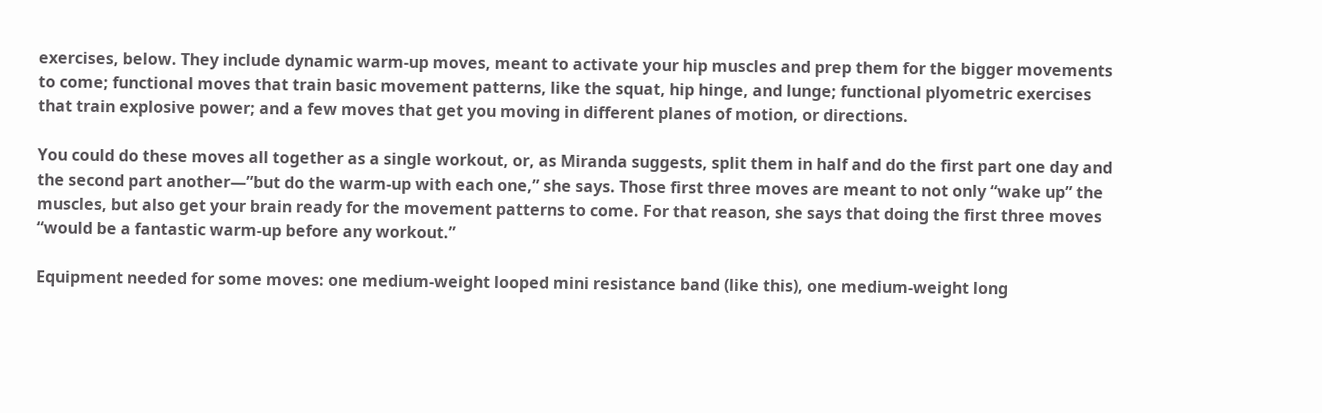exercises, below. They include dynamic warm-up moves, meant to activate your hip muscles and prep them for the bigger movements to come; functional moves that train basic movement patterns, like the squat, hip hinge, and lunge; functional plyometric exercises that train explosive power; and a few moves that get you moving in different planes of motion, or directions.

You could do these moves all together as a single workout, or, as Miranda suggests, split them in half and do the first part one day and the second part another—”but do the warm-up with each one,” she says. Those first three moves are meant to not only “wake up” the muscles, but also get your brain ready for the movement patterns to come. For that reason, she says that doing the first three moves “would be a fantastic warm-up before any workout.”

Equipment needed for some moves: one medium-weight looped mini resistance band (like this), one medium-weight long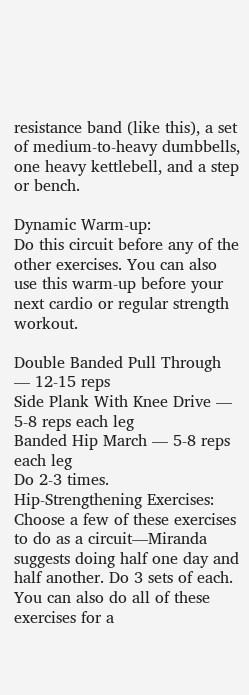resistance band (like this), a set of medium-to-heavy dumbbells, one heavy kettlebell, and a step or bench.

Dynamic Warm-up:
Do this circuit before any of the other exercises. You can also use this warm-up before your next cardio or regular strength workout.

Double Banded Pull Through — 12-15 reps
Side Plank With Knee Drive — 5-8 reps each leg
Banded Hip March — 5-8 reps each leg
Do 2-3 times.
Hip-Strengthening Exercises:
Choose a few of these exercises to do as a circuit—Miranda suggests doing half one day and half another. Do 3 sets of each. You can also do all of these exercises for a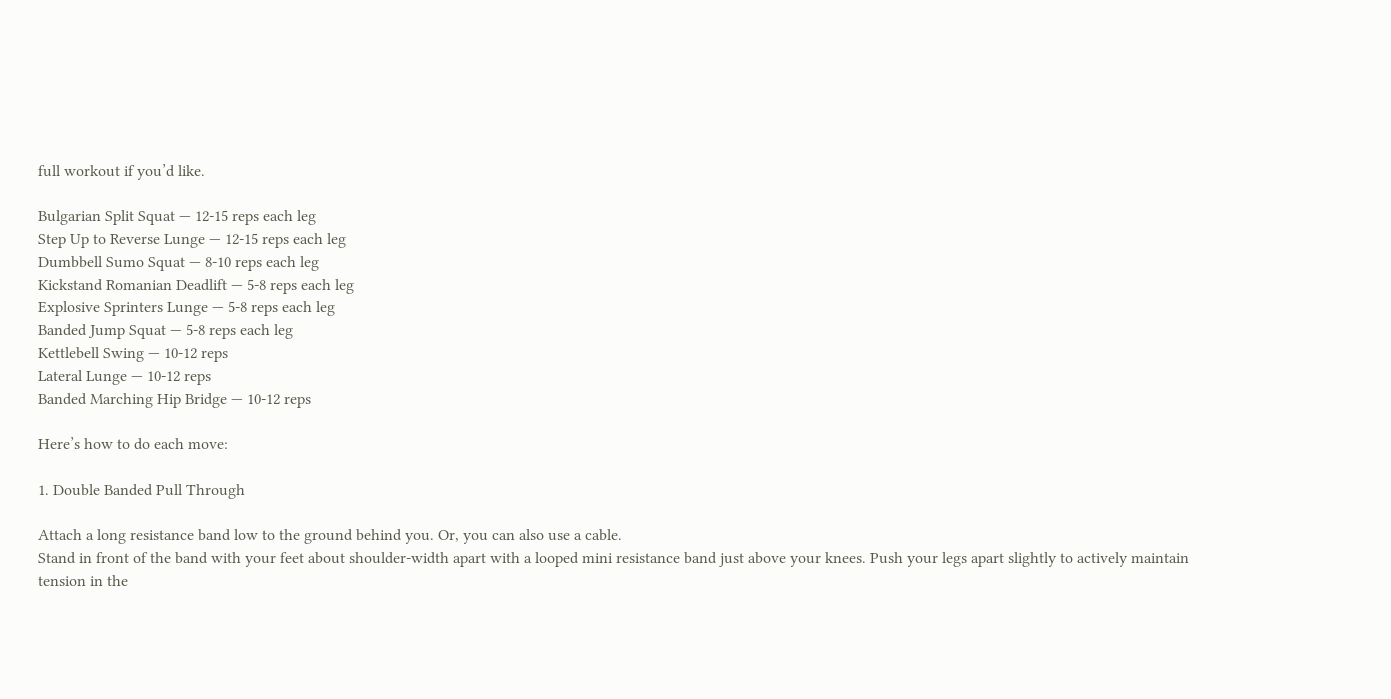full workout if you’d like.

Bulgarian Split Squat — 12-15 reps each leg
Step Up to Reverse Lunge — 12-15 reps each leg
Dumbbell Sumo Squat — 8-10 reps each leg
Kickstand Romanian Deadlift — 5-8 reps each leg
Explosive Sprinters Lunge — 5-8 reps each leg
Banded Jump Squat — 5-8 reps each leg
Kettlebell Swing — 10-12 reps
Lateral Lunge — 10-12 reps
Banded Marching Hip Bridge — 10-12 reps

Here’s how to do each move:

1. Double Banded Pull Through

Attach a long resistance band low to the ground behind you. Or, you can also use a cable.
Stand in front of the band with your feet about shoulder-width apart with a looped mini resistance band just above your knees. Push your legs apart slightly to actively maintain tension in the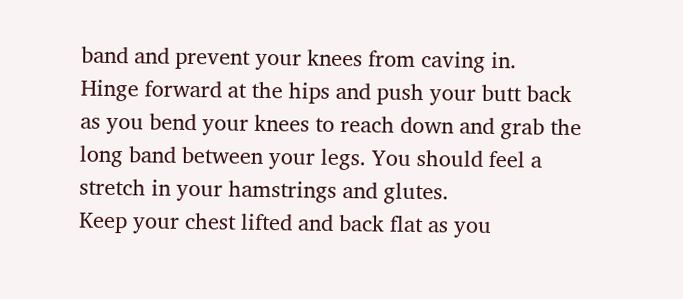band and prevent your knees from caving in.
Hinge forward at the hips and push your butt back as you bend your knees to reach down and grab the long band between your legs. You should feel a stretch in your hamstrings and glutes.
Keep your chest lifted and back flat as you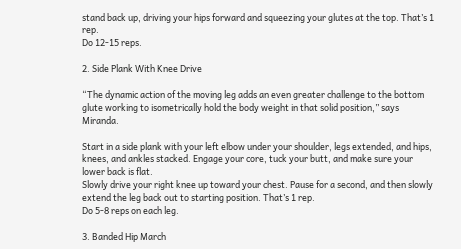stand back up, driving your hips forward and squeezing your glutes at the top. That’s 1 rep.
Do 12-15 reps.

2. Side Plank With Knee Drive

“The dynamic action of the moving leg adds an even greater challenge to the bottom glute working to isometrically hold the body weight in that solid position,” says Miranda.

Start in a side plank with your left elbow under your shoulder, legs extended, and hips, knees, and ankles stacked. Engage your core, tuck your butt, and make sure your lower back is flat.
Slowly drive your right knee up toward your chest. Pause for a second, and then slowly extend the leg back out to starting position. That’s 1 rep.
Do 5-8 reps on each leg.

3. Banded Hip March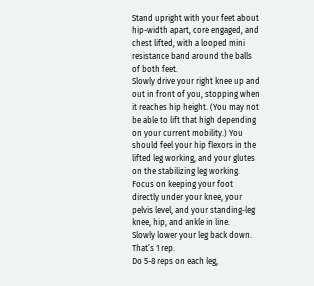Stand upright with your feet about hip-width apart, core engaged, and chest lifted, with a looped mini resistance band around the balls of both feet.
Slowly drive your right knee up and out in front of you, stopping when it reaches hip height. (You may not be able to lift that high depending on your current mobility.) You should feel your hip flexors in the lifted leg working, and your glutes on the stabilizing leg working.
Focus on keeping your foot directly under your knee, your pelvis level, and your standing-leg knee, hip, and ankle in line.
Slowly lower your leg back down. That’s 1 rep.
Do 5-8 reps on each leg,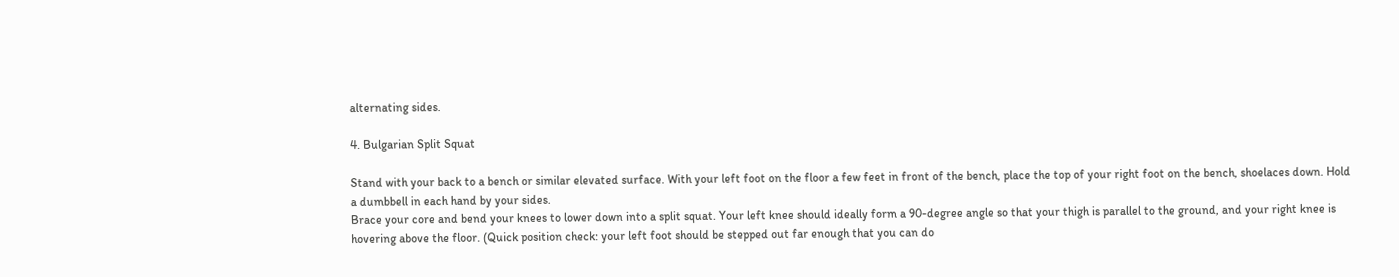alternating sides.

4. Bulgarian Split Squat

Stand with your back to a bench or similar elevated surface. With your left foot on the floor a few feet in front of the bench, place the top of your right foot on the bench, shoelaces down. Hold a dumbbell in each hand by your sides.
Brace your core and bend your knees to lower down into a split squat. Your left knee should ideally form a 90-degree angle so that your thigh is parallel to the ground, and your right knee is hovering above the floor. (Quick position check: your left foot should be stepped out far enough that you can do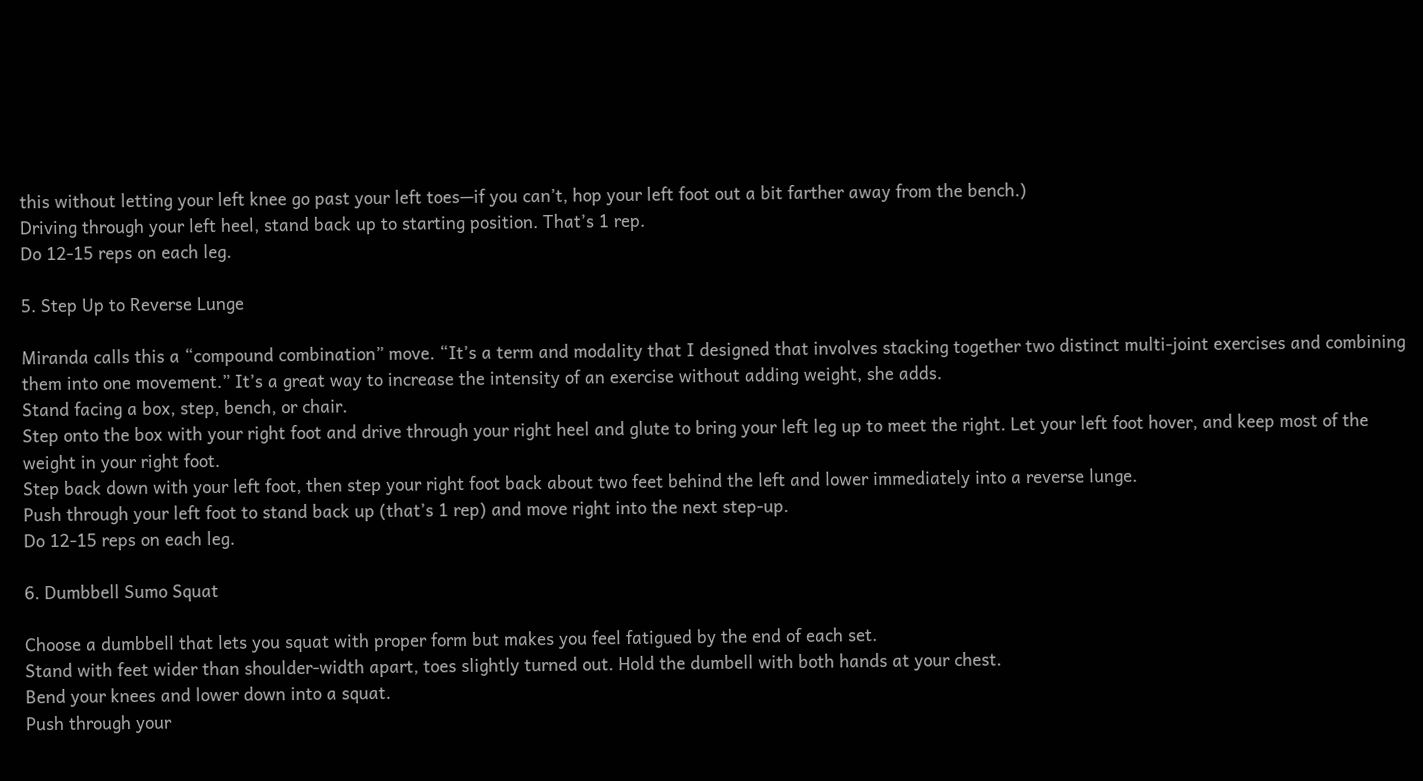this without letting your left knee go past your left toes—if you can’t, hop your left foot out a bit farther away from the bench.)
Driving through your left heel, stand back up to starting position. That’s 1 rep.
Do 12-15 reps on each leg.

5. Step Up to Reverse Lunge

Miranda calls this a “compound combination” move. “It’s a term and modality that I designed that involves stacking together two distinct multi-joint exercises and combining them into one movement.” It’s a great way to increase the intensity of an exercise without adding weight, she adds.
Stand facing a box, step, bench, or chair.
Step onto the box with your right foot and drive through your right heel and glute to bring your left leg up to meet the right. Let your left foot hover, and keep most of the weight in your right foot.
Step back down with your left foot, then step your right foot back about two feet behind the left and lower immediately into a reverse lunge.
Push through your left foot to stand back up (that’s 1 rep) and move right into the next step-up.
Do 12-15 reps on each leg.

6. Dumbbell Sumo Squat

Choose a dumbbell that lets you squat with proper form but makes you feel fatigued by the end of each set.
Stand with feet wider than shoulder-width apart, toes slightly turned out. Hold the dumbell with both hands at your chest.
Bend your knees and lower down into a squat.
Push through your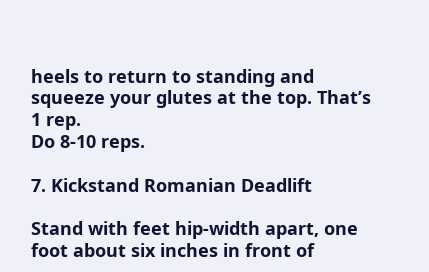heels to return to standing and squeeze your glutes at the top. That’s 1 rep.
Do 8-10 reps.

7. Kickstand Romanian Deadlift

Stand with feet hip-width apart, one foot about six inches in front of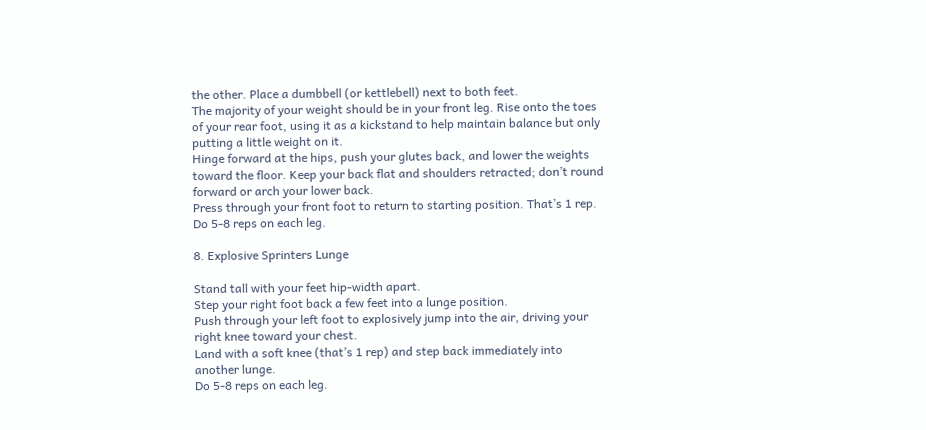the other. Place a dumbbell (or kettlebell) next to both feet.
The majority of your weight should be in your front leg. Rise onto the toes of your rear foot, using it as a kickstand to help maintain balance but only putting a little weight on it.
Hinge forward at the hips, push your glutes back, and lower the weights toward the floor. Keep your back flat and shoulders retracted; don’t round forward or arch your lower back.
Press through your front foot to return to starting position. That’s 1 rep.
Do 5-8 reps on each leg.

8. Explosive Sprinters Lunge

Stand tall with your feet hip-width apart.
Step your right foot back a few feet into a lunge position.
Push through your left foot to explosively jump into the air, driving your right knee toward your chest.
Land with a soft knee (that’s 1 rep) and step back immediately into another lunge.
Do 5-8 reps on each leg.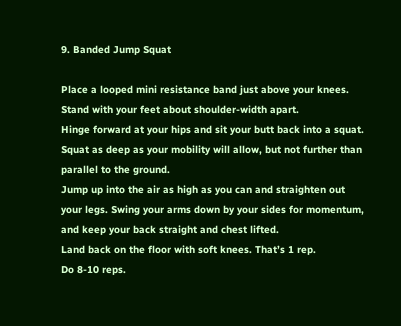9. Banded Jump Squat

Place a looped mini resistance band just above your knees. Stand with your feet about shoulder-width apart.
Hinge forward at your hips and sit your butt back into a squat. Squat as deep as your mobility will allow, but not further than parallel to the ground.
Jump up into the air as high as you can and straighten out your legs. Swing your arms down by your sides for momentum, and keep your back straight and chest lifted.
Land back on the floor with soft knees. That’s 1 rep.
Do 8-10 reps.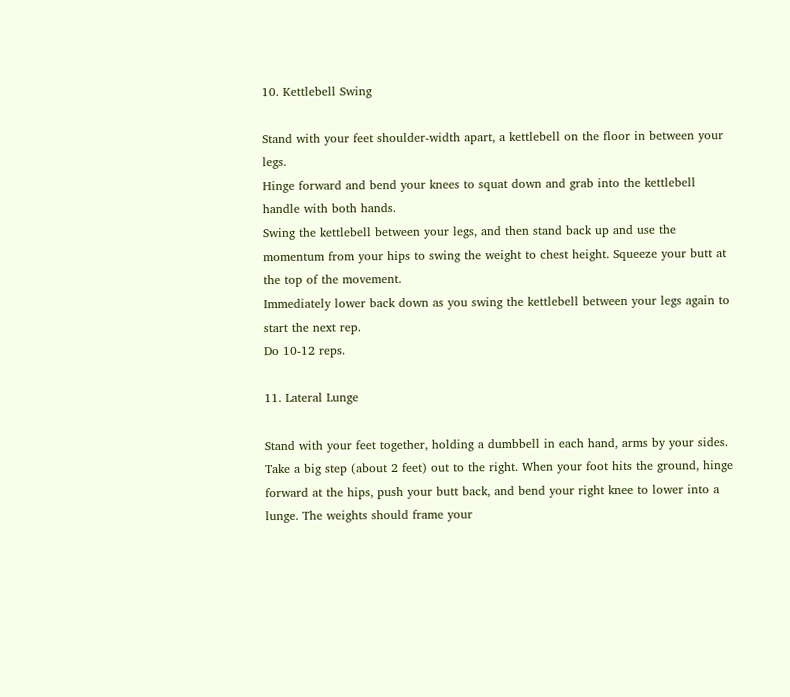10. Kettlebell Swing

Stand with your feet shoulder-width apart, a kettlebell on the floor in between your legs.
Hinge forward and bend your knees to squat down and grab into the kettlebell handle with both hands.
Swing the kettlebell between your legs, and then stand back up and use the momentum from your hips to swing the weight to chest height. Squeeze your butt at the top of the movement.
Immediately lower back down as you swing the kettlebell between your legs again to start the next rep.
Do 10-12 reps.

11. Lateral Lunge

Stand with your feet together, holding a dumbbell in each hand, arms by your sides.
Take a big step (about 2 feet) out to the right. When your foot hits the ground, hinge forward at the hips, push your butt back, and bend your right knee to lower into a lunge. The weights should frame your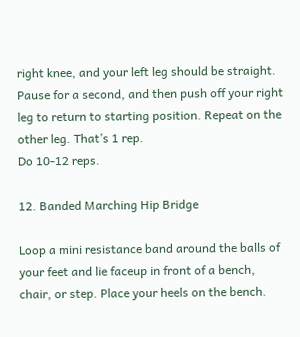right knee, and your left leg should be straight.
Pause for a second, and then push off your right leg to return to starting position. Repeat on the other leg. That’s 1 rep.
Do 10-12 reps.

12. Banded Marching Hip Bridge

Loop a mini resistance band around the balls of your feet and lie faceup in front of a bench, chair, or step. Place your heels on the bench.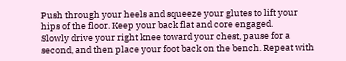Push through your heels and squeeze your glutes to lift your hips of the floor. Keep your back flat and core engaged.
Slowly drive your right knee toward your chest, pause for a second, and then place your foot back on the bench. Repeat with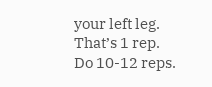your left leg. That’s 1 rep.
Do 10-12 reps.